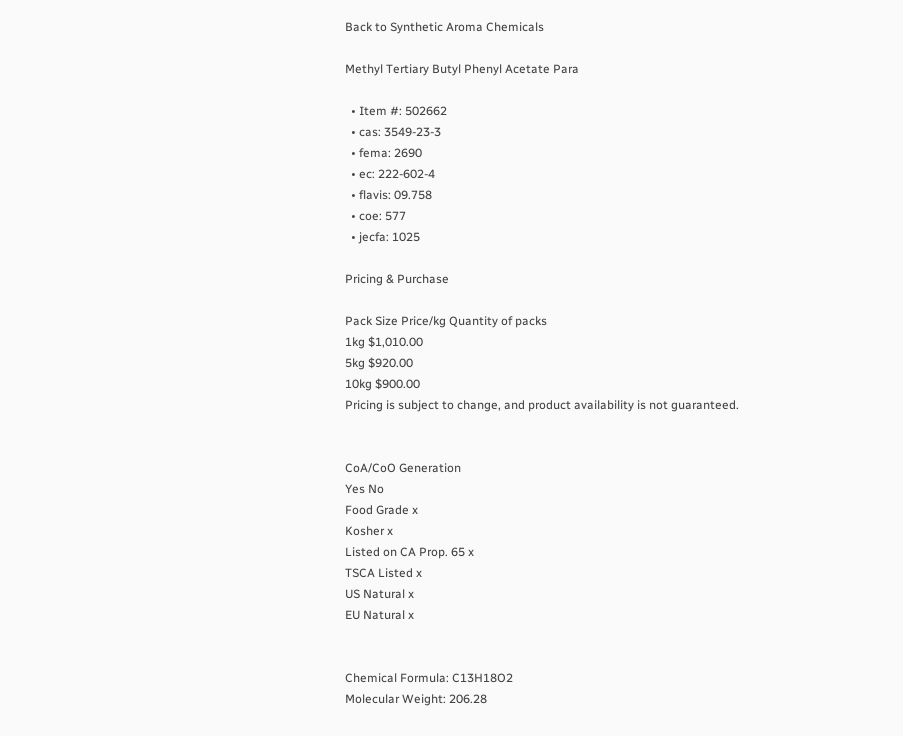Back to Synthetic Aroma Chemicals

Methyl Tertiary Butyl Phenyl Acetate Para

  • Item #: 502662
  • cas: 3549-23-3
  • fema: 2690
  • ec: 222-602-4
  • flavis: 09.758
  • coe: 577
  • jecfa: 1025

Pricing & Purchase

Pack Size Price/kg Quantity of packs
1kg $1,010.00
5kg $920.00
10kg $900.00
Pricing is subject to change, and product availability is not guaranteed.


CoA/CoO Generation
Yes No
Food Grade x
Kosher x
Listed on CA Prop. 65 x
TSCA Listed x
US Natural x
EU Natural x


Chemical Formula: C13H18O2
Molecular Weight: 206.28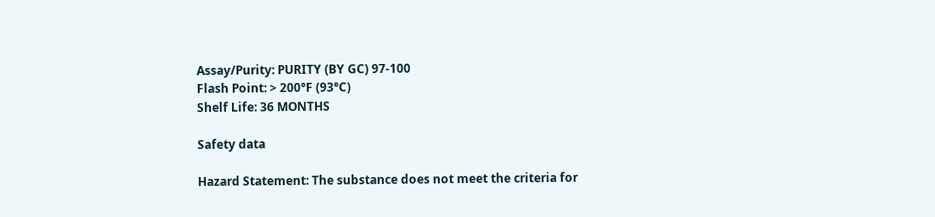Assay/Purity: PURITY (BY GC) 97-100
Flash Point: > 200°F (93°C)
Shelf Life: 36 MONTHS

Safety data

Hazard Statement: The substance does not meet the criteria for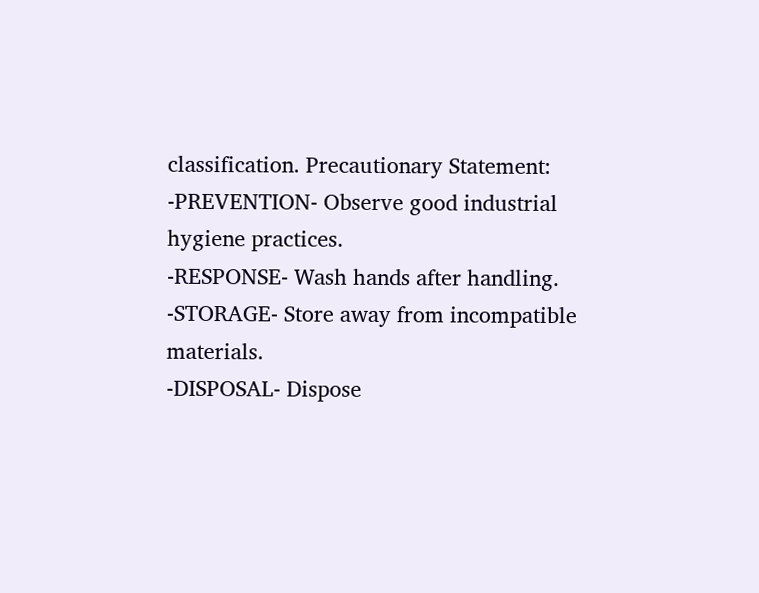classification. Precautionary Statement: -PREVENTION- Observe good industrial hygiene practices.
-RESPONSE- Wash hands after handling.
-STORAGE- Store away from incompatible materials.
-DISPOSAL- Dispose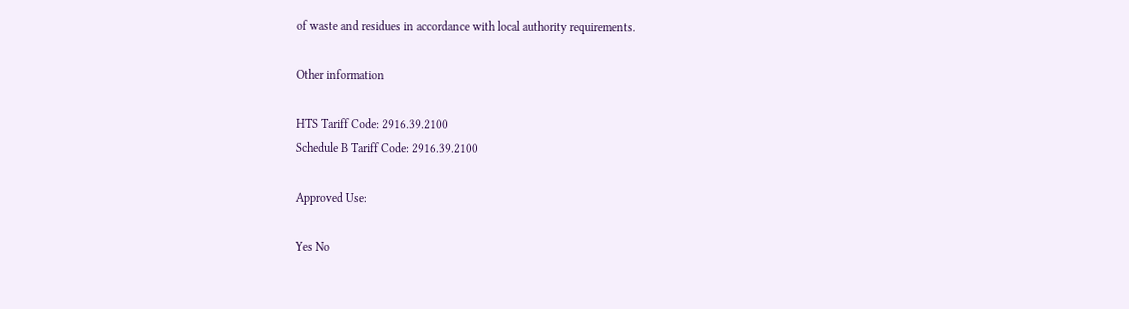of waste and residues in accordance with local authority requirements.

Other information

HTS Tariff Code: 2916.39.2100
Schedule B Tariff Code: 2916.39.2100

Approved Use:

Yes No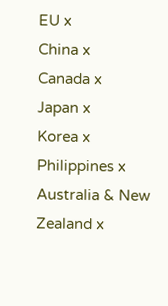EU x
China x
Canada x
Japan x
Korea x
Philippines x
Australia & New Zealand x